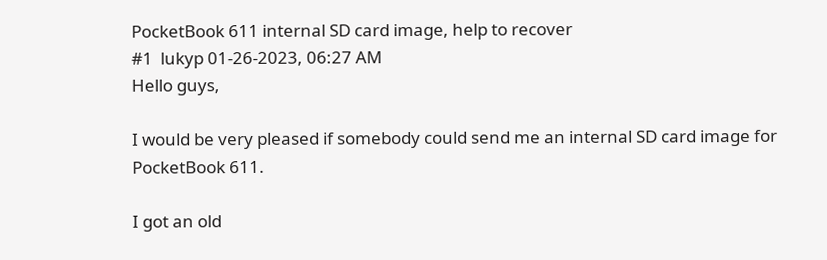PocketBook 611 internal SD card image, help to recover
#1  lukyp 01-26-2023, 06:27 AM
Hello guys,

I would be very pleased if somebody could send me an internal SD card image for PocketBook 611.

I got an old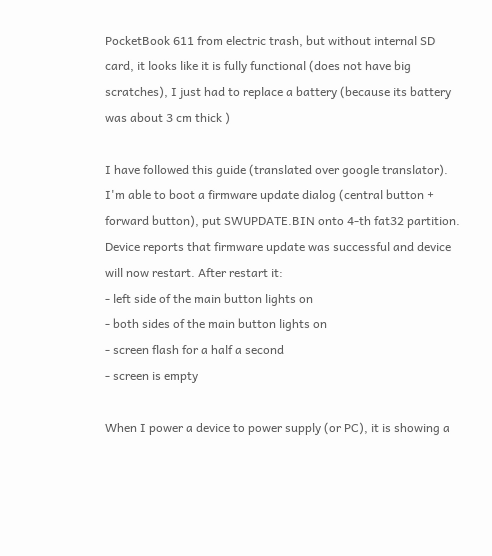PocketBook 611 from electric trash, but without internal SD card, it looks like it is fully functional (does not have big scratches), I just had to replace a battery (because its battery was about 3 cm thick )

I have followed this guide (translated over google translator).
I'm able to boot a firmware update dialog (central button + forward button), put SWUPDATE.BIN onto 4-th fat32 partition. Device reports that firmware update was successful and device will now restart. After restart it:
- left side of the main button lights on
- both sides of the main button lights on
- screen flash for a half a second
- screen is empty

When I power a device to power supply (or PC), it is showing a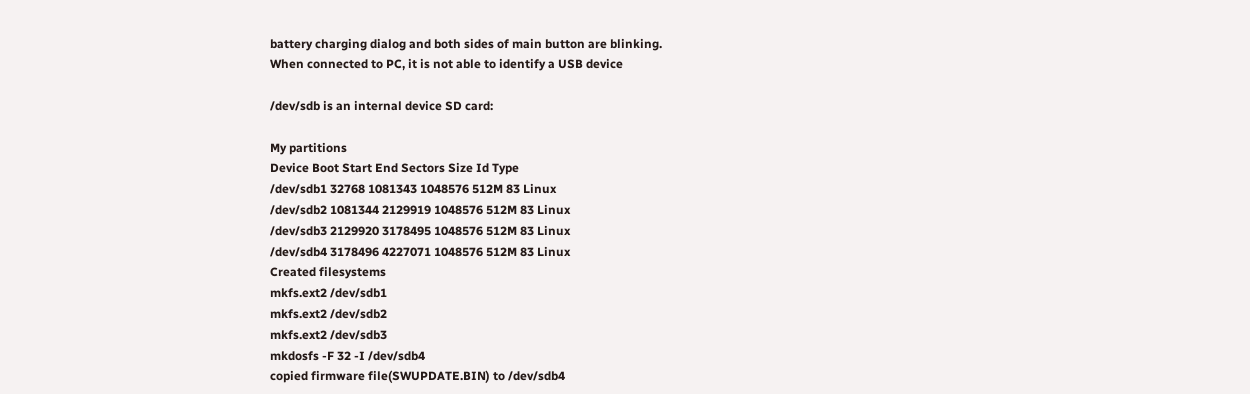battery charging dialog and both sides of main button are blinking.
When connected to PC, it is not able to identify a USB device

/dev/sdb is an internal device SD card:

My partitions
Device Boot Start End Sectors Size Id Type
/dev/sdb1 32768 1081343 1048576 512M 83 Linux
/dev/sdb2 1081344 2129919 1048576 512M 83 Linux
/dev/sdb3 2129920 3178495 1048576 512M 83 Linux
/dev/sdb4 3178496 4227071 1048576 512M 83 Linux
Created filesystems
mkfs.ext2 /dev/sdb1
mkfs.ext2 /dev/sdb2
mkfs.ext2 /dev/sdb3
mkdosfs -F 32 -I /dev/sdb4
copied firmware file(SWUPDATE.BIN) to /dev/sdb4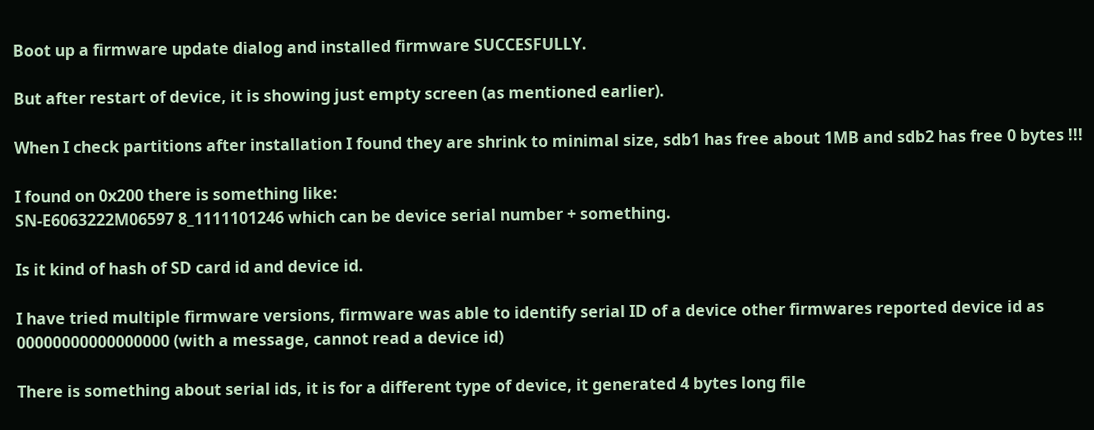Boot up a firmware update dialog and installed firmware SUCCESFULLY.

But after restart of device, it is showing just empty screen (as mentioned earlier).

When I check partitions after installation I found they are shrink to minimal size, sdb1 has free about 1MB and sdb2 has free 0 bytes !!!

I found on 0x200 there is something like:
SN-E6063222M06597 8_1111101246 which can be device serial number + something.

Is it kind of hash of SD card id and device id.

I have tried multiple firmware versions, firmware was able to identify serial ID of a device other firmwares reported device id as 00000000000000000 (with a message, cannot read a device id)

There is something about serial ids, it is for a different type of device, it generated 4 bytes long file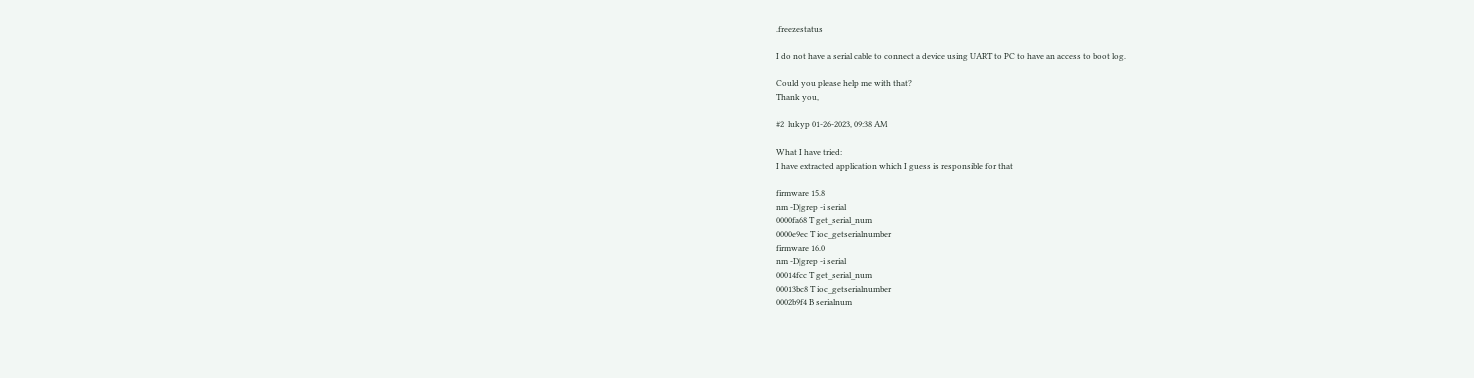.freezestatus

I do not have a serial cable to connect a device using UART to PC to have an access to boot log.

Could you please help me with that?
Thank you,

#2  lukyp 01-26-2023, 09:38 AM

What I have tried:
I have extracted application which I guess is responsible for that

firmware 15.8
nm -D|grep -i serial
0000fa68 T get_serial_num
0000e9ec T ioc_getserialnumber
firmware 16.0
nm -D|grep -i serial
00014fcc T get_serial_num
00013bc8 T ioc_getserialnumber
0002b9f4 B serialnum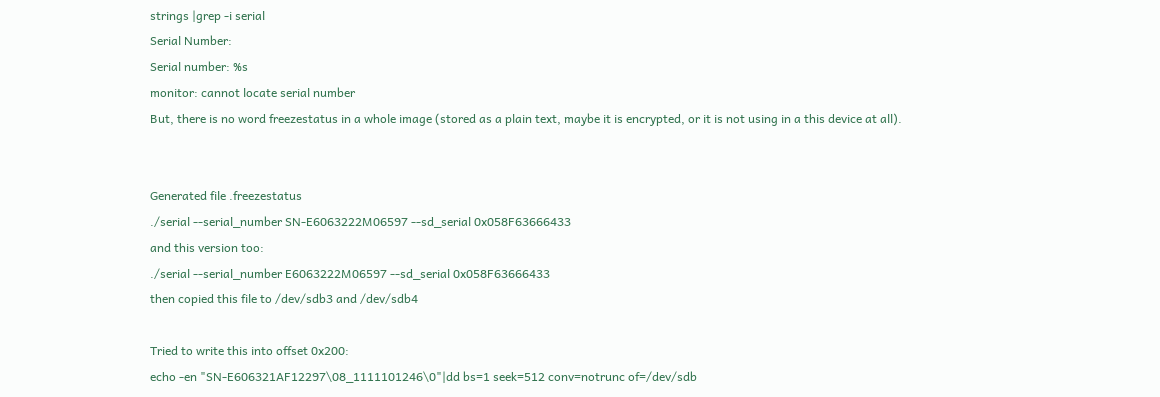strings |grep -i serial
Serial Number:
Serial number: %s
monitor: cannot locate serial number
But, there is no word freezestatus in a whole image (stored as a plain text, maybe it is encrypted, or it is not using in a this device at all).


Generated file .freezestatus
./serial --serial_number SN-E6063222M06597 --sd_serial 0x058F63666433
and this version too:
./serial --serial_number E6063222M06597 --sd_serial 0x058F63666433
then copied this file to /dev/sdb3 and /dev/sdb4

Tried to write this into offset 0x200:
echo -en "SN-E606321AF12297\08_1111101246\0"|dd bs=1 seek=512 conv=notrunc of=/dev/sdb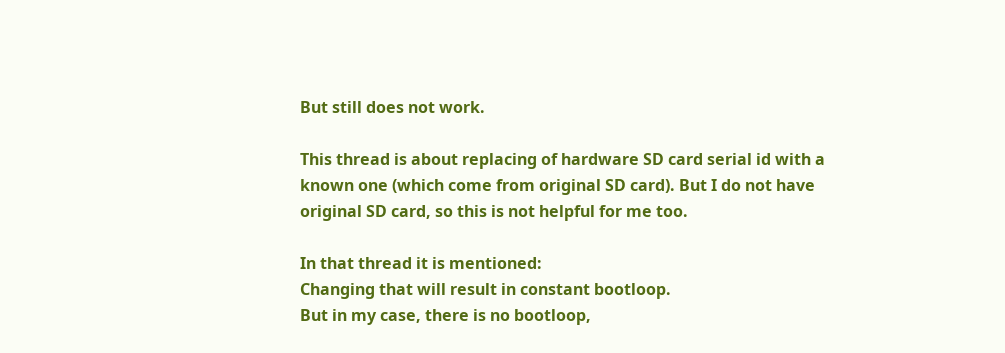But still does not work.

This thread is about replacing of hardware SD card serial id with a known one (which come from original SD card). But I do not have original SD card, so this is not helpful for me too.

In that thread it is mentioned:
Changing that will result in constant bootloop.
But in my case, there is no bootloop,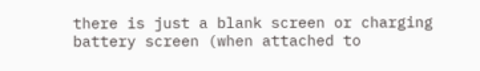there is just a blank screen or charging battery screen (when attached to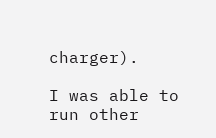charger).

I was able to run other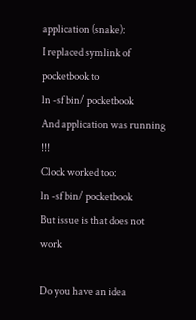application (snake):
I replaced symlink of pocketbook to
ln -sf bin/ pocketbook
And application was running !!!
Clock worked too:
ln -sf bin/ pocketbook
But issue is that does not work

Do you have an idea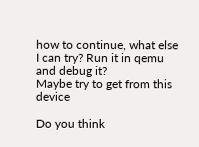how to continue, what else I can try? Run it in qemu and debug it?
Maybe try to get from this device

Do you think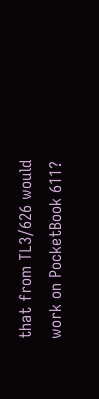that from TL3/626 would work on PocketBook 611?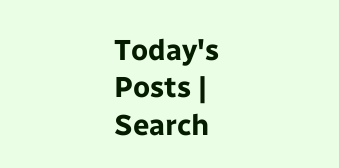Today's Posts | Search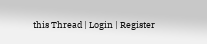this Thread | Login | Register